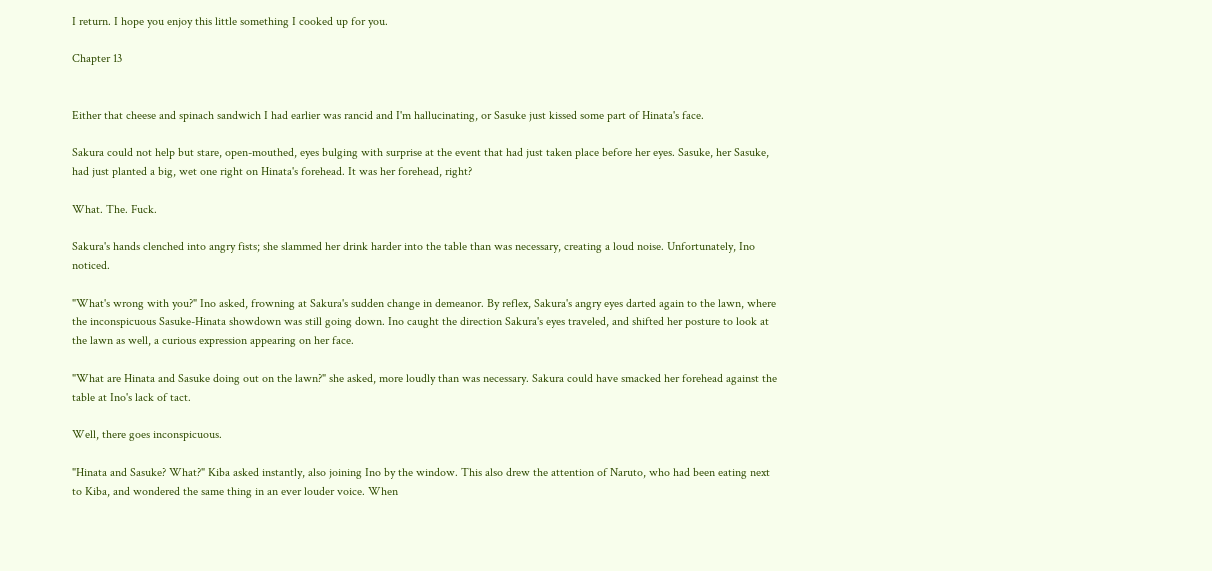I return. I hope you enjoy this little something I cooked up for you.

Chapter 13


Either that cheese and spinach sandwich I had earlier was rancid and I'm hallucinating, or Sasuke just kissed some part of Hinata's face.

Sakura could not help but stare, open-mouthed, eyes bulging with surprise at the event that had just taken place before her eyes. Sasuke, her Sasuke, had just planted a big, wet one right on Hinata's forehead. It was her forehead, right?

What. The. Fuck.

Sakura's hands clenched into angry fists; she slammed her drink harder into the table than was necessary, creating a loud noise. Unfortunately, Ino noticed.

"What's wrong with you?" Ino asked, frowning at Sakura's sudden change in demeanor. By reflex, Sakura's angry eyes darted again to the lawn, where the inconspicuous Sasuke-Hinata showdown was still going down. Ino caught the direction Sakura's eyes traveled, and shifted her posture to look at the lawn as well, a curious expression appearing on her face.

"What are Hinata and Sasuke doing out on the lawn?" she asked, more loudly than was necessary. Sakura could have smacked her forehead against the table at Ino's lack of tact.

Well, there goes inconspicuous.

"Hinata and Sasuke? What?" Kiba asked instantly, also joining Ino by the window. This also drew the attention of Naruto, who had been eating next to Kiba, and wondered the same thing in an ever louder voice. When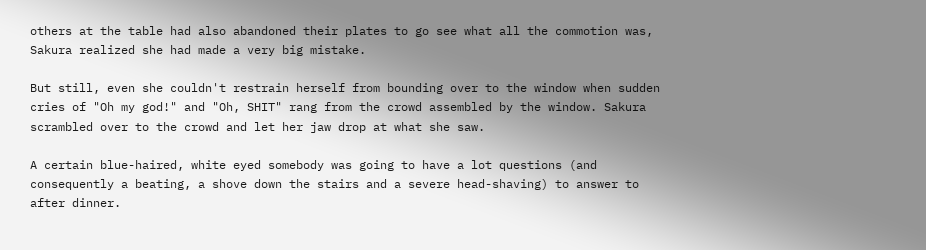others at the table had also abandoned their plates to go see what all the commotion was, Sakura realized she had made a very big mistake.

But still, even she couldn't restrain herself from bounding over to the window when sudden cries of "Oh my god!" and "Oh, SHIT" rang from the crowd assembled by the window. Sakura scrambled over to the crowd and let her jaw drop at what she saw.

A certain blue-haired, white eyed somebody was going to have a lot questions (and consequently a beating, a shove down the stairs and a severe head-shaving) to answer to after dinner.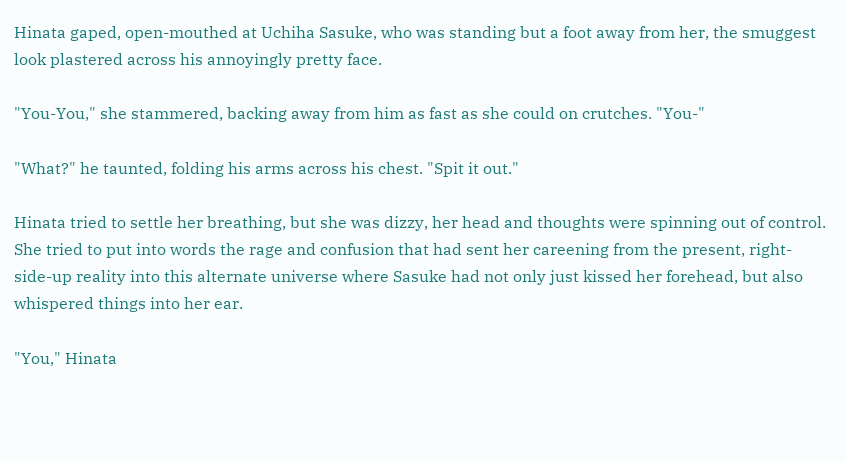Hinata gaped, open-mouthed at Uchiha Sasuke, who was standing but a foot away from her, the smuggest look plastered across his annoyingly pretty face.

"You-You," she stammered, backing away from him as fast as she could on crutches. "You-"

"What?" he taunted, folding his arms across his chest. "Spit it out."

Hinata tried to settle her breathing, but she was dizzy, her head and thoughts were spinning out of control. She tried to put into words the rage and confusion that had sent her careening from the present, right-side-up reality into this alternate universe where Sasuke had not only just kissed her forehead, but also whispered things into her ear.

"You," Hinata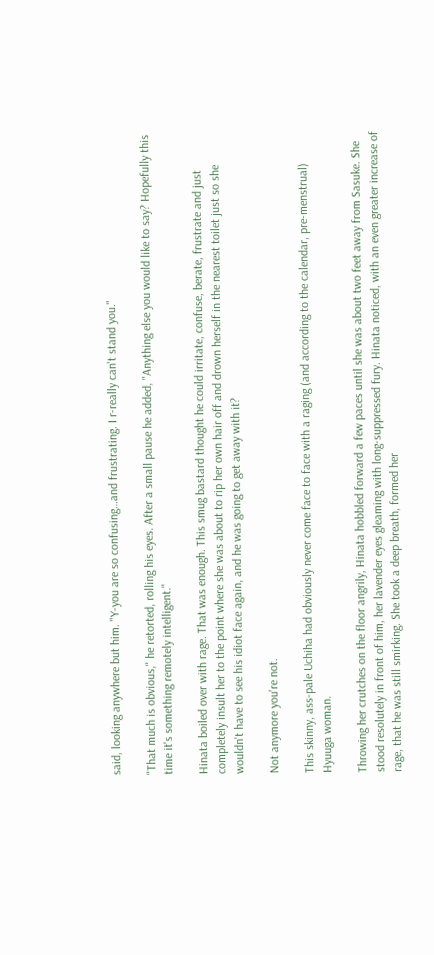said, looking anywhere but him. "Y-you are so confusing…and frustrating. I r-really can't stand you."

"That much is obvious," he retorted, rolling his eyes. After a small pause he added, "Anything else you would like to say? Hopefully this time it's something remotely intelligent."

Hinata boiled over with rage. That was enough. This smug bastard thought he could irritate, confuse, berate, frustrate and just completely insult her to the point where she was about to rip her own hair off and drown herself in the nearest toilet just so she wouldn't have to see his idiot face again, and he was going to get away with it?

Not anymore you're not.

This skinny, ass-pale Uchiha had obviously never come face to face with a raging (and according to the calendar, pre-menstrual) Hyuuga woman.

Throwing her crutches on the floor angrily, Hinata hobbled forward a few paces until she was about two feet away from Sasuke. She stood resolutely in front of him, her lavender eyes gleaming with long-suppressed fury. Hinata noticed, with an even greater increase of rage, that he was still smirking. She took a deep breath, formed her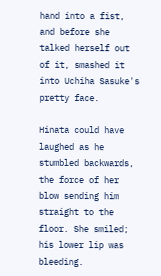hand into a fist, and before she talked herself out of it, smashed it into Uchiha Sasuke's pretty face.

Hinata could have laughed as he stumbled backwards, the force of her blow sending him straight to the floor. She smiled; his lower lip was bleeding.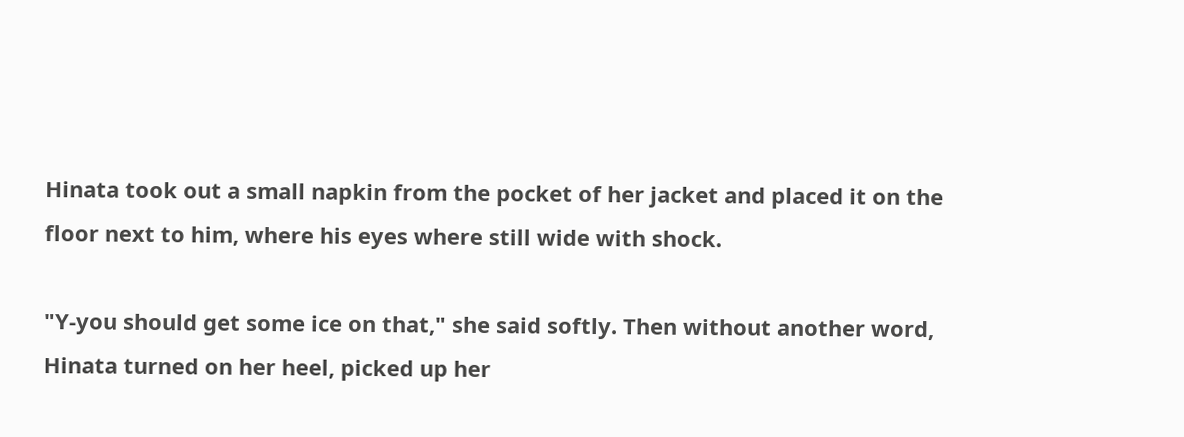Hinata took out a small napkin from the pocket of her jacket and placed it on the floor next to him, where his eyes where still wide with shock.

"Y-you should get some ice on that," she said softly. Then without another word, Hinata turned on her heel, picked up her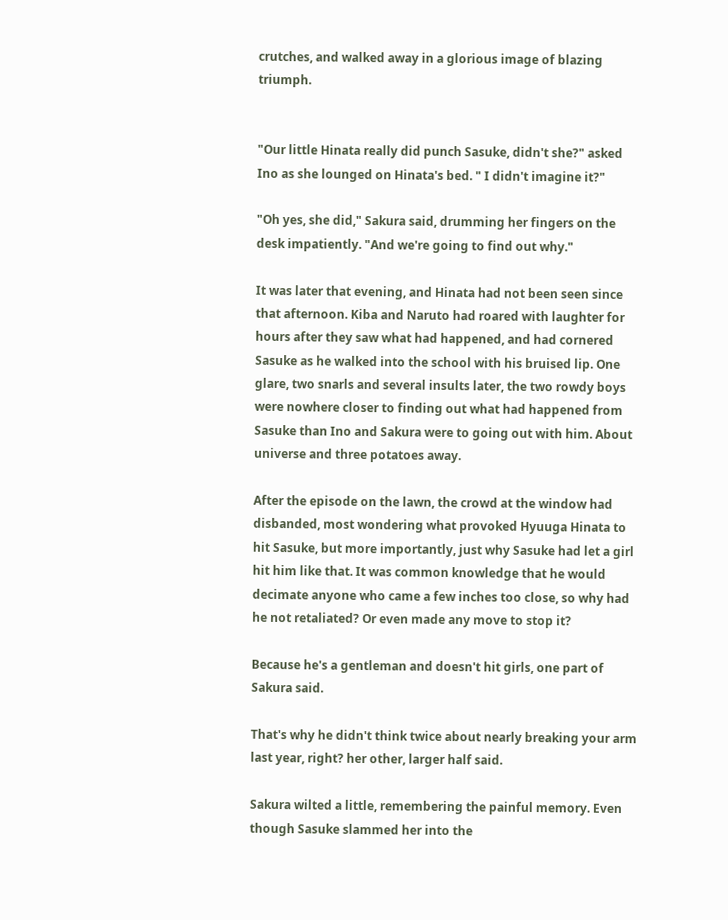crutches, and walked away in a glorious image of blazing triumph.


"Our little Hinata really did punch Sasuke, didn't she?" asked Ino as she lounged on Hinata's bed. " I didn't imagine it?"

"Oh yes, she did," Sakura said, drumming her fingers on the desk impatiently. "And we're going to find out why."

It was later that evening, and Hinata had not been seen since that afternoon. Kiba and Naruto had roared with laughter for hours after they saw what had happened, and had cornered Sasuke as he walked into the school with his bruised lip. One glare, two snarls and several insults later, the two rowdy boys were nowhere closer to finding out what had happened from Sasuke than Ino and Sakura were to going out with him. About universe and three potatoes away.

After the episode on the lawn, the crowd at the window had disbanded, most wondering what provoked Hyuuga Hinata to hit Sasuke, but more importantly, just why Sasuke had let a girl hit him like that. It was common knowledge that he would decimate anyone who came a few inches too close, so why had he not retaliated? Or even made any move to stop it?

Because he's a gentleman and doesn't hit girls, one part of Sakura said.

That's why he didn't think twice about nearly breaking your arm last year, right? her other, larger half said.

Sakura wilted a little, remembering the painful memory. Even though Sasuke slammed her into the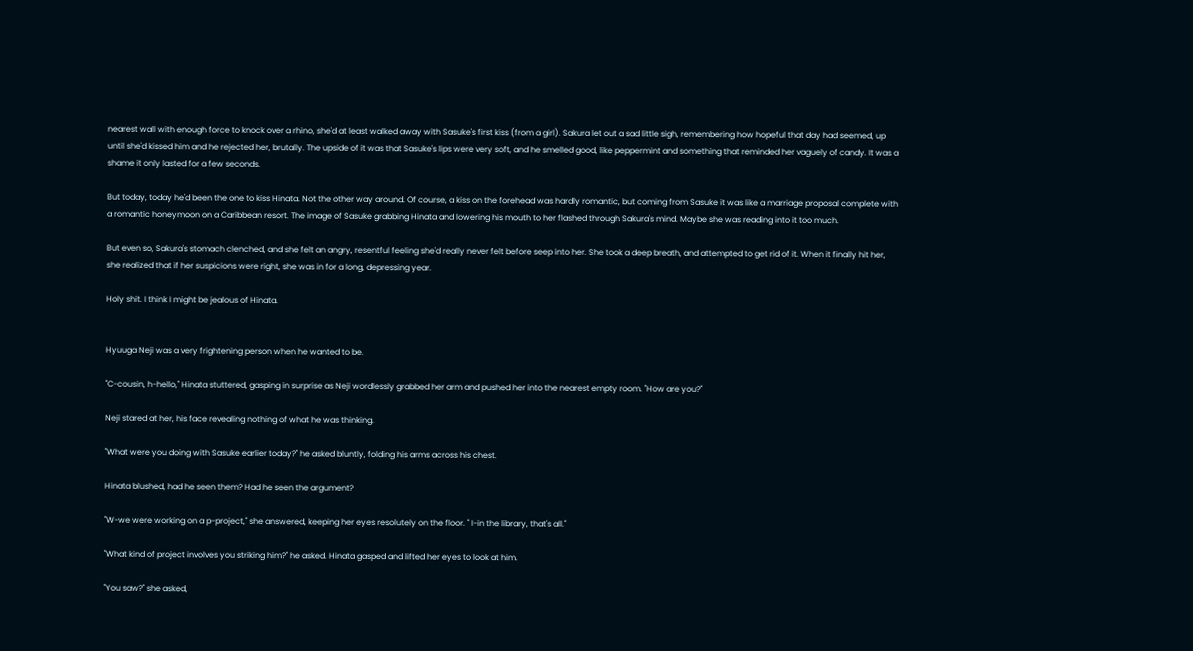nearest wall with enough force to knock over a rhino, she'd at least walked away with Sasuke's first kiss (from a girl). Sakura let out a sad little sigh, remembering how hopeful that day had seemed, up until she'd kissed him and he rejected her, brutally. The upside of it was that Sasuke's lips were very soft, and he smelled good, like peppermint and something that reminded her vaguely of candy. It was a shame it only lasted for a few seconds.

But today, today he'd been the one to kiss Hinata. Not the other way around. Of course, a kiss on the forehead was hardly romantic, but coming from Sasuke it was like a marriage proposal complete with a romantic honeymoon on a Caribbean resort. The image of Sasuke grabbing Hinata and lowering his mouth to her flashed through Sakura's mind. Maybe she was reading into it too much.

But even so, Sakura's stomach clenched, and she felt an angry, resentful feeling she'd really never felt before seep into her. She took a deep breath, and attempted to get rid of it. When it finally hit her, she realized that if her suspicions were right, she was in for a long, depressing year.

Holy shit. I think I might be jealous of Hinata.


Hyuuga Neji was a very frightening person when he wanted to be.

"C-cousin, h-hello," Hinata stuttered, gasping in surprise as Neji wordlessly grabbed her arm and pushed her into the nearest empty room. "How are you?"

Neji stared at her, his face revealing nothing of what he was thinking.

"What were you doing with Sasuke earlier today?" he asked bluntly, folding his arms across his chest.

Hinata blushed, had he seen them? Had he seen the argument?

"W-we were working on a p-project," she answered, keeping her eyes resolutely on the floor. " I-in the library, that's all."

"What kind of project involves you striking him?" he asked. Hinata gasped and lifted her eyes to look at him.

"You saw?" she asked,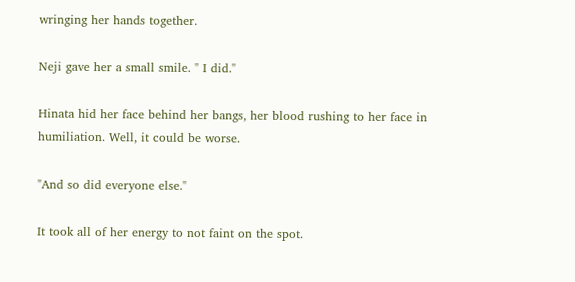wringing her hands together.

Neji gave her a small smile. " I did."

Hinata hid her face behind her bangs, her blood rushing to her face in humiliation. Well, it could be worse.

"And so did everyone else."

It took all of her energy to not faint on the spot.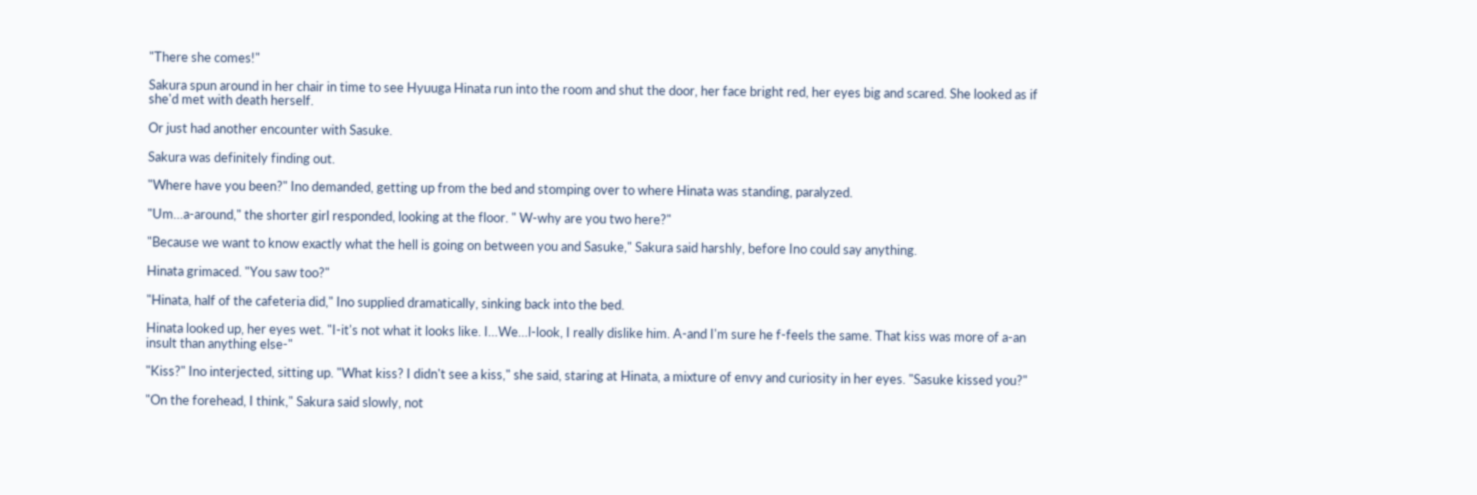"There she comes!"

Sakura spun around in her chair in time to see Hyuuga Hinata run into the room and shut the door, her face bright red, her eyes big and scared. She looked as if she'd met with death herself.

Or just had another encounter with Sasuke.

Sakura was definitely finding out.

"Where have you been?" Ino demanded, getting up from the bed and stomping over to where Hinata was standing, paralyzed.

"Um…a-around," the shorter girl responded, looking at the floor. " W-why are you two here?"

"Because we want to know exactly what the hell is going on between you and Sasuke," Sakura said harshly, before Ino could say anything.

Hinata grimaced. "You saw too?"

"Hinata, half of the cafeteria did," Ino supplied dramatically, sinking back into the bed.

Hinata looked up, her eyes wet. "I-it's not what it looks like. I…We…l-look, I really dislike him. A-and I'm sure he f-feels the same. That kiss was more of a-an insult than anything else-"

"Kiss?" Ino interjected, sitting up. "What kiss? I didn't see a kiss," she said, staring at Hinata, a mixture of envy and curiosity in her eyes. "Sasuke kissed you?"

"On the forehead, I think," Sakura said slowly, not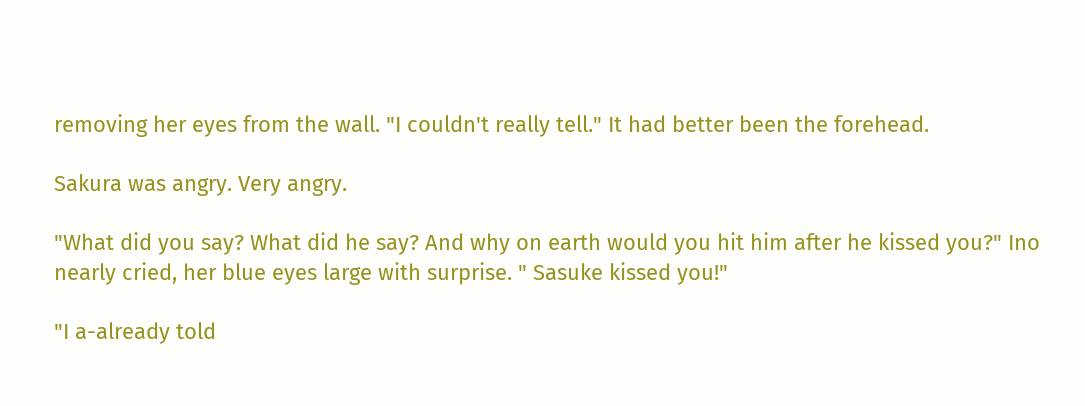removing her eyes from the wall. "I couldn't really tell." It had better been the forehead.

Sakura was angry. Very angry.

"What did you say? What did he say? And why on earth would you hit him after he kissed you?" Ino nearly cried, her blue eyes large with surprise. " Sasuke kissed you!"

"I a-already told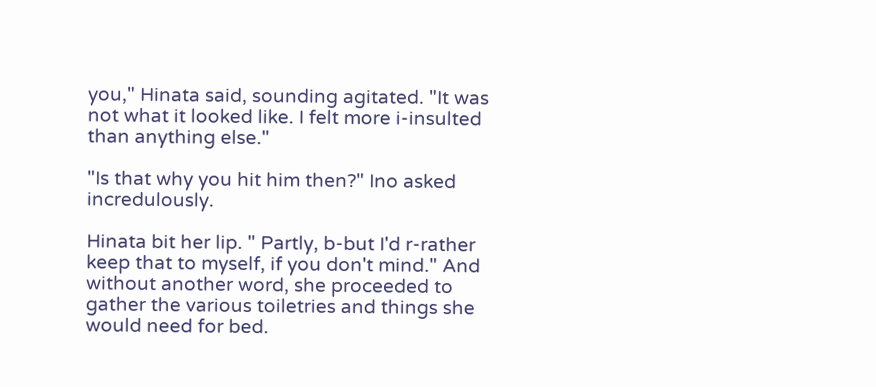you," Hinata said, sounding agitated. "It was not what it looked like. I felt more i-insulted than anything else."

"Is that why you hit him then?" Ino asked incredulously.

Hinata bit her lip. " Partly, b-but I'd r-rather keep that to myself, if you don't mind." And without another word, she proceeded to gather the various toiletries and things she would need for bed.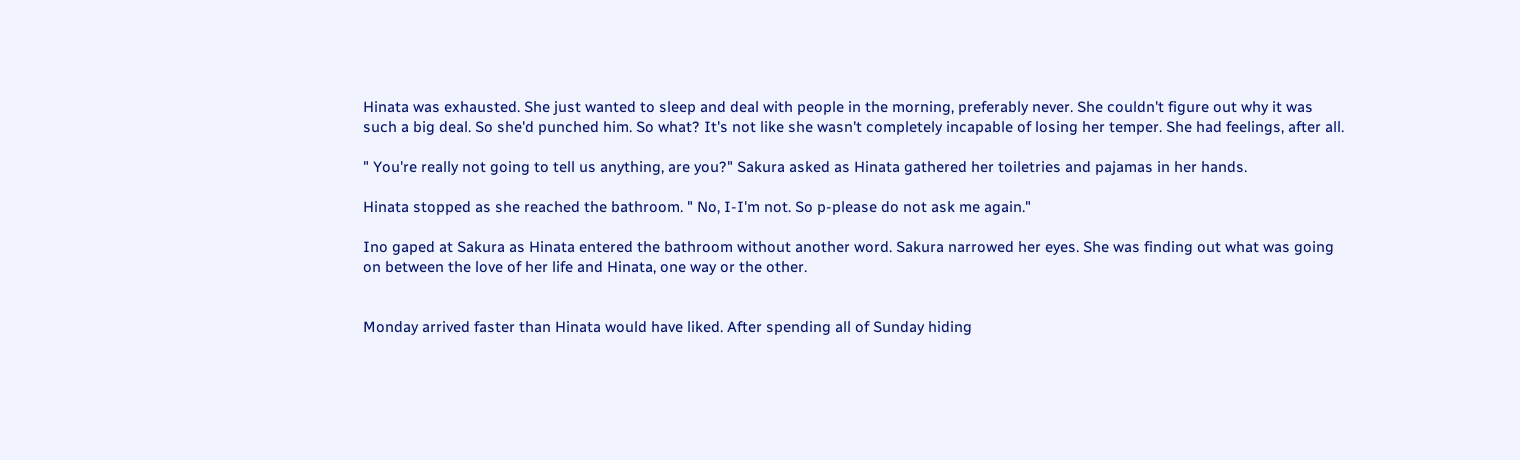Hinata was exhausted. She just wanted to sleep and deal with people in the morning, preferably never. She couldn't figure out why it was such a big deal. So she'd punched him. So what? It's not like she wasn't completely incapable of losing her temper. She had feelings, after all.

" You're really not going to tell us anything, are you?" Sakura asked as Hinata gathered her toiletries and pajamas in her hands.

Hinata stopped as she reached the bathroom. " No, I-I'm not. So p-please do not ask me again."

Ino gaped at Sakura as Hinata entered the bathroom without another word. Sakura narrowed her eyes. She was finding out what was going on between the love of her life and Hinata, one way or the other.


Monday arrived faster than Hinata would have liked. After spending all of Sunday hiding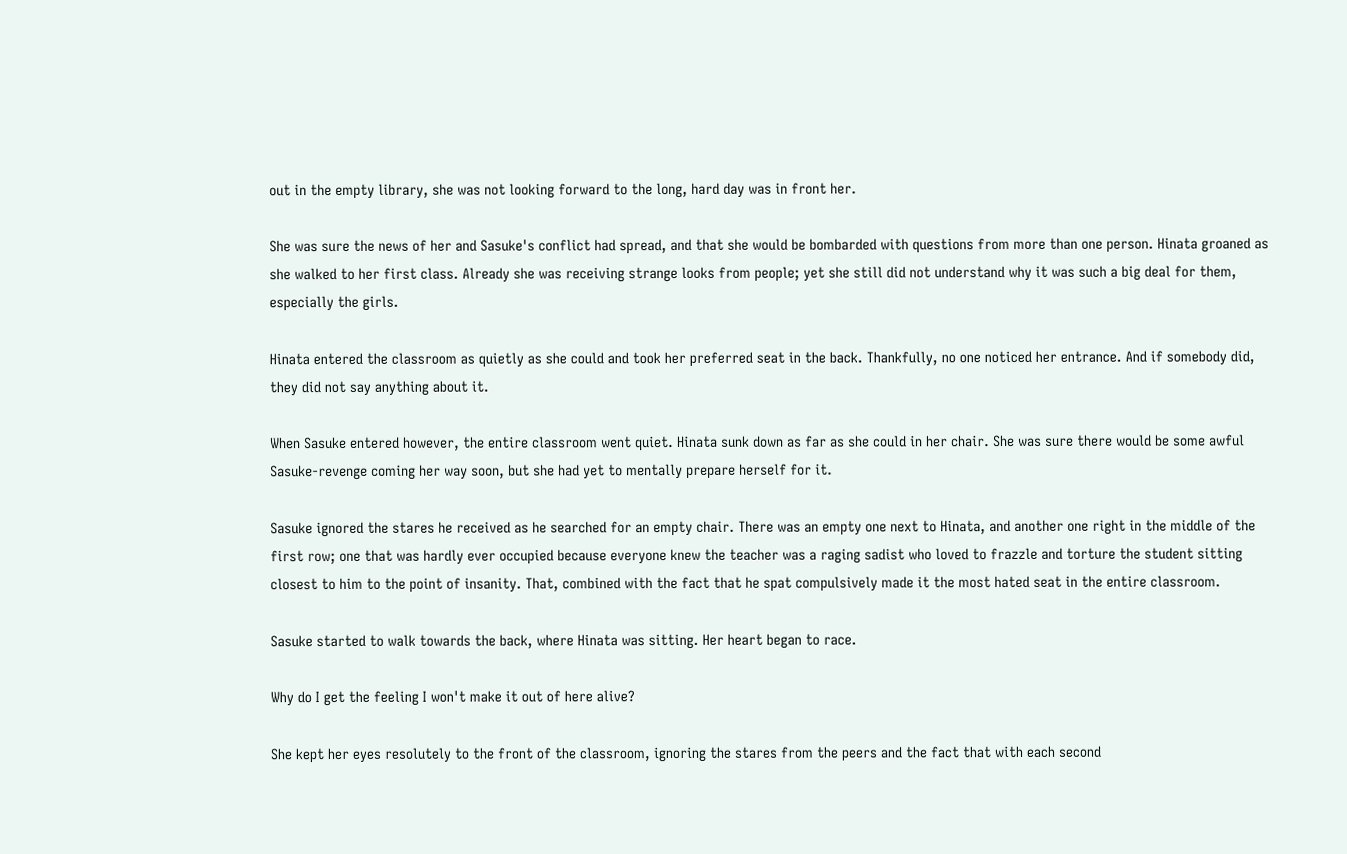out in the empty library, she was not looking forward to the long, hard day was in front her.

She was sure the news of her and Sasuke's conflict had spread, and that she would be bombarded with questions from more than one person. Hinata groaned as she walked to her first class. Already she was receiving strange looks from people; yet she still did not understand why it was such a big deal for them, especially the girls.

Hinata entered the classroom as quietly as she could and took her preferred seat in the back. Thankfully, no one noticed her entrance. And if somebody did, they did not say anything about it.

When Sasuke entered however, the entire classroom went quiet. Hinata sunk down as far as she could in her chair. She was sure there would be some awful Sasuke-revenge coming her way soon, but she had yet to mentally prepare herself for it.

Sasuke ignored the stares he received as he searched for an empty chair. There was an empty one next to Hinata, and another one right in the middle of the first row; one that was hardly ever occupied because everyone knew the teacher was a raging sadist who loved to frazzle and torture the student sitting closest to him to the point of insanity. That, combined with the fact that he spat compulsively made it the most hated seat in the entire classroom.

Sasuke started to walk towards the back, where Hinata was sitting. Her heart began to race.

Why do I get the feeling I won't make it out of here alive?

She kept her eyes resolutely to the front of the classroom, ignoring the stares from the peers and the fact that with each second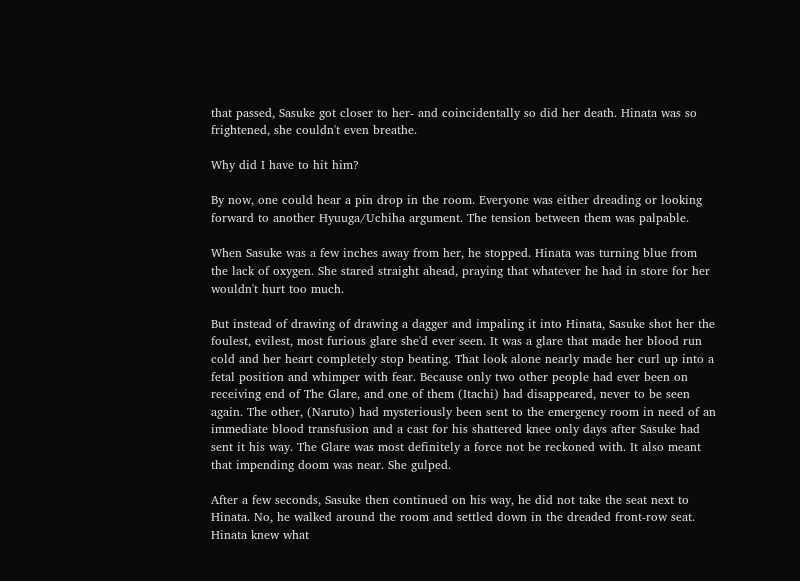that passed, Sasuke got closer to her- and coincidentally so did her death. Hinata was so frightened, she couldn't even breathe.

Why did I have to hit him?

By now, one could hear a pin drop in the room. Everyone was either dreading or looking forward to another Hyuuga/Uchiha argument. The tension between them was palpable.

When Sasuke was a few inches away from her, he stopped. Hinata was turning blue from the lack of oxygen. She stared straight ahead, praying that whatever he had in store for her wouldn't hurt too much.

But instead of drawing of drawing a dagger and impaling it into Hinata, Sasuke shot her the foulest, evilest, most furious glare she'd ever seen. It was a glare that made her blood run cold and her heart completely stop beating. That look alone nearly made her curl up into a fetal position and whimper with fear. Because only two other people had ever been on receiving end of The Glare, and one of them (Itachi) had disappeared, never to be seen again. The other, (Naruto) had mysteriously been sent to the emergency room in need of an immediate blood transfusion and a cast for his shattered knee only days after Sasuke had sent it his way. The Glare was most definitely a force not be reckoned with. It also meant that impending doom was near. She gulped.

After a few seconds, Sasuke then continued on his way, he did not take the seat next to Hinata. No, he walked around the room and settled down in the dreaded front-row seat. Hinata knew what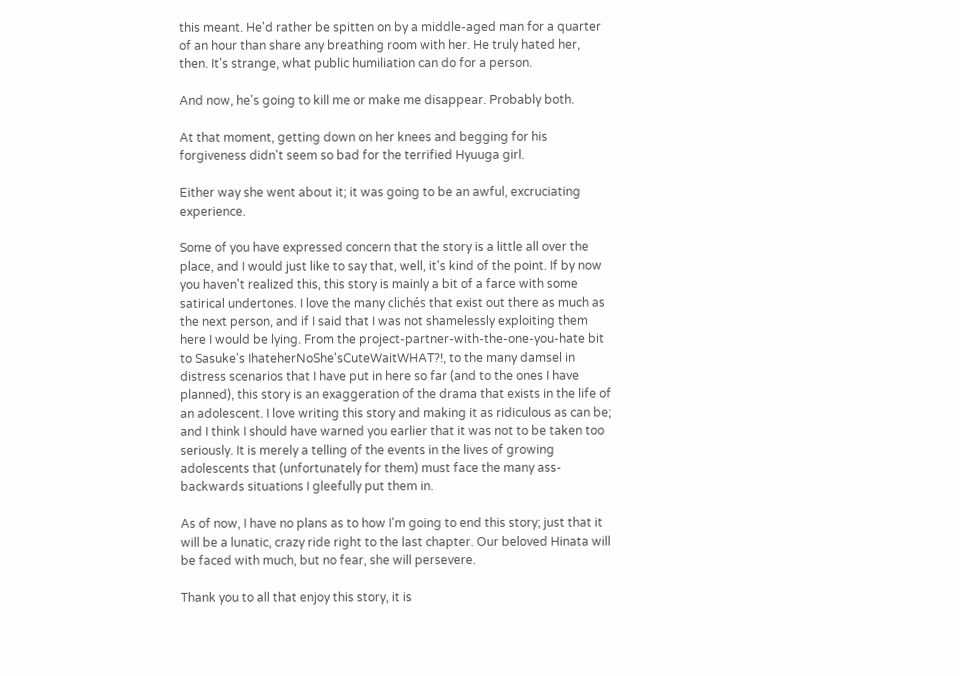this meant. He'd rather be spitten on by a middle-aged man for a quarter of an hour than share any breathing room with her. He truly hated her, then. It's strange, what public humiliation can do for a person.

And now, he's going to kill me or make me disappear. Probably both.

At that moment, getting down on her knees and begging for his forgiveness didn't seem so bad for the terrified Hyuuga girl.

Either way she went about it; it was going to be an awful, excruciating experience.

Some of you have expressed concern that the story is a little all over the place, and I would just like to say that, well, it's kind of the point. If by now you haven't realized this, this story is mainly a bit of a farce with some satirical undertones. I love the many clichés that exist out there as much as the next person, and if I said that I was not shamelessly exploiting them here I would be lying. From the project-partner-with-the-one-you-hate bit to Sasuke's IhateherNoShe'sCuteWaitWHAT?!, to the many damsel in distress scenarios that I have put in here so far (and to the ones I have planned), this story is an exaggeration of the drama that exists in the life of an adolescent. I love writing this story and making it as ridiculous as can be; and I think I should have warned you earlier that it was not to be taken too seriously. It is merely a telling of the events in the lives of growing adolescents that (unfortunately for them) must face the many ass-backwards situations I gleefully put them in.

As of now, I have no plans as to how I'm going to end this story; just that it will be a lunatic, crazy ride right to the last chapter. Our beloved Hinata will be faced with much, but no fear, she will persevere.

Thank you to all that enjoy this story, it is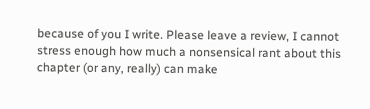because of you I write. Please leave a review, I cannot stress enough how much a nonsensical rant about this chapter (or any, really) can make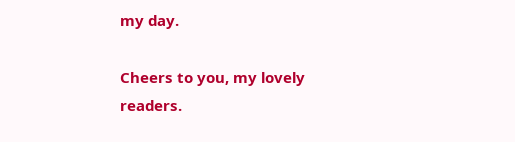my day.

Cheers to you, my lovely readers.